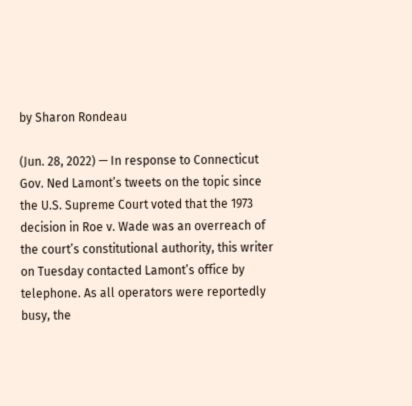by Sharon Rondeau

(Jun. 28, 2022) — In response to Connecticut Gov. Ned Lamont’s tweets on the topic since the U.S. Supreme Court voted that the 1973 decision in Roe v. Wade was an overreach of the court’s constitutional authority, this writer on Tuesday contacted Lamont’s office by telephone. As all operators were reportedly busy, the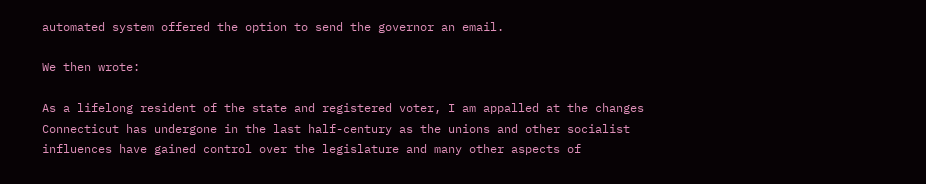automated system offered the option to send the governor an email.

We then wrote:

As a lifelong resident of the state and registered voter, I am appalled at the changes Connecticut has undergone in the last half-century as the unions and other socialist influences have gained control over the legislature and many other aspects of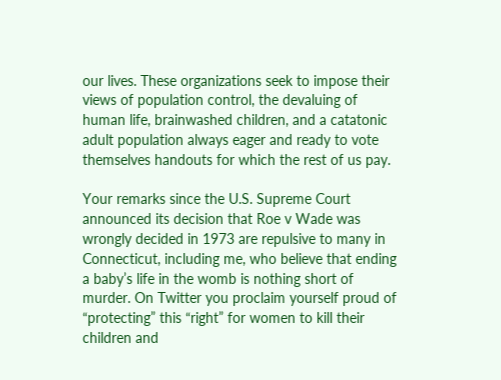our lives. These organizations seek to impose their views of population control, the devaluing of human life, brainwashed children, and a catatonic adult population always eager and ready to vote themselves handouts for which the rest of us pay.

Your remarks since the U.S. Supreme Court announced its decision that Roe v Wade was wrongly decided in 1973 are repulsive to many in Connecticut, including me, who believe that ending a baby’s life in the womb is nothing short of murder. On Twitter you proclaim yourself proud of “protecting” this “right” for women to kill their children and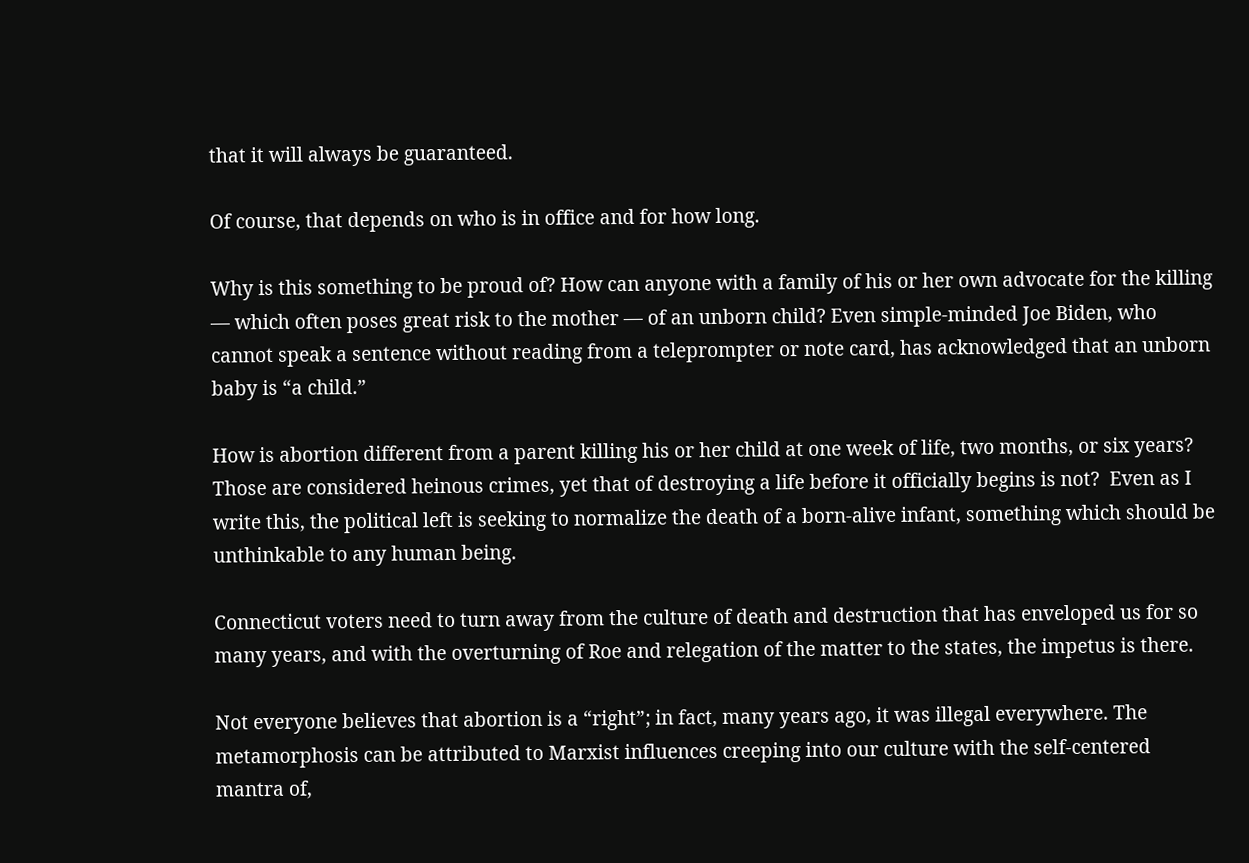that it will always be guaranteed.

Of course, that depends on who is in office and for how long.

Why is this something to be proud of? How can anyone with a family of his or her own advocate for the killing — which often poses great risk to the mother — of an unborn child? Even simple-minded Joe Biden, who cannot speak a sentence without reading from a teleprompter or note card, has acknowledged that an unborn baby is “a child.”

How is abortion different from a parent killing his or her child at one week of life, two months, or six years? Those are considered heinous crimes, yet that of destroying a life before it officially begins is not?  Even as I write this, the political left is seeking to normalize the death of a born-alive infant, something which should be unthinkable to any human being.

Connecticut voters need to turn away from the culture of death and destruction that has enveloped us for so many years, and with the overturning of Roe and relegation of the matter to the states, the impetus is there.

Not everyone believes that abortion is a “right”; in fact, many years ago, it was illegal everywhere. The metamorphosis can be attributed to Marxist influences creeping into our culture with the self-centered mantra of,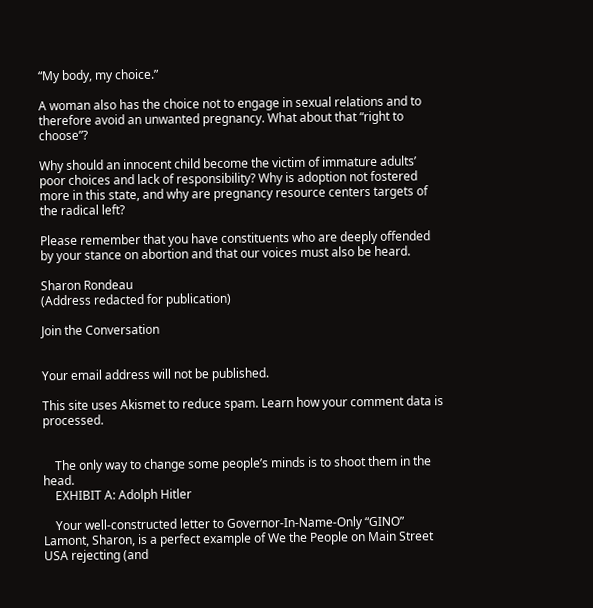“My body, my choice.”

A woman also has the choice not to engage in sexual relations and to therefore avoid an unwanted pregnancy. What about that “right to choose”?

Why should an innocent child become the victim of immature adults’ poor choices and lack of responsibility? Why is adoption not fostered more in this state, and why are pregnancy resource centers targets of the radical left?

Please remember that you have constituents who are deeply offended by your stance on abortion and that our voices must also be heard.

Sharon Rondeau
(Address redacted for publication)

Join the Conversation


Your email address will not be published.

This site uses Akismet to reduce spam. Learn how your comment data is processed.


    The only way to change some people’s minds is to shoot them in the head.
    EXHIBIT A: Adolph Hitler

    Your well-constructed letter to Governor-In-Name-Only “GINO” Lamont, Sharon, is a perfect example of We the People on Main Street USA rejecting (and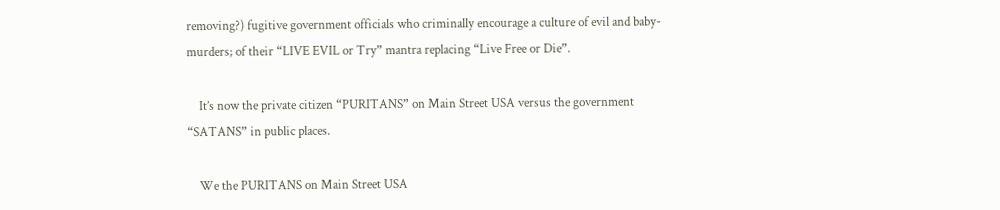removing?) fugitive government officials who criminally encourage a culture of evil and baby-murders; of their “LIVE EVIL or Try” mantra replacing “Live Free or Die”.

    It’s now the private citizen “PURITANS” on Main Street USA versus the government “SATANS” in public places.

    We the PURITANS on Main Street USA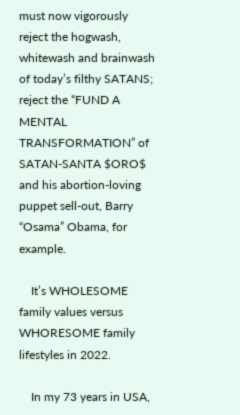must now vigorously reject the hogwash, whitewash and brainwash of today’s filthy SATANS; reject the “FUND A MENTAL TRANSFORMATION” of SATAN-SANTA $ORO$ and his abortion-loving puppet sell-out, Barry “Osama” Obama, for example.

    It’s WHOLESOME family values versus WHORESOME family lifestyles in 2022.

    In my 73 years in USA,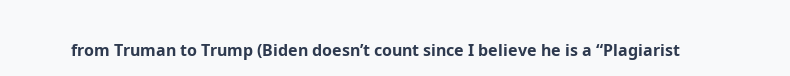from Truman to Trump (Biden doesn’t count since I believe he is a “Plagiarist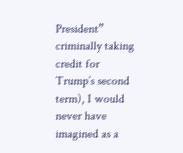President” criminally taking credit for Trump’s second term), I would never have imagined as a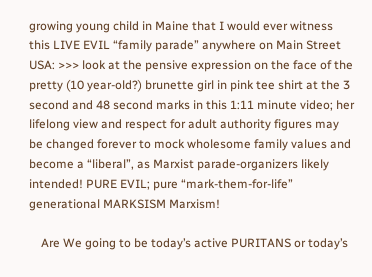growing young child in Maine that I would ever witness this LIVE EVIL “family parade” anywhere on Main Street USA: >>> look at the pensive expression on the face of the pretty (10 year-old?) brunette girl in pink tee shirt at the 3 second and 48 second marks in this 1:11 minute video; her lifelong view and respect for adult authority figures may be changed forever to mock wholesome family values and become a “liberal”, as Marxist parade-organizers likely intended! PURE EVIL; pure “mark-them-for-life” generational MARKSISM Marxism!

    Are We going to be today’s active PURITANS or today’s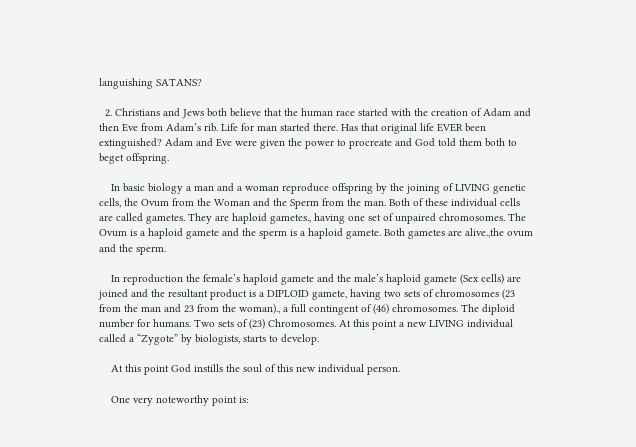languishing SATANS?

  2. Christians and Jews both believe that the human race started with the creation of Adam and then Eve from Adam’s rib. Life for man started there. Has that original life EVER been extinguished? Adam and Eve were given the power to procreate and God told them both to beget offspring.

    In basic biology a man and a woman reproduce offspring by the joining of LIVING genetic cells, the Ovum from the Woman and the Sperm from the man. Both of these individual cells are called gametes. They are haploid gametes., having one set of unpaired chromosomes. The Ovum is a haploid gamete and the sperm is a haploid gamete. Both gametes are alive.,the ovum and the sperm.

    In reproduction the female’s haploid gamete and the male’s haploid gamete (Sex cells) are joined and the resultant product is a DIPLOID gamete, having two sets of chromosomes (23 from the man and 23 from the woman)., a full contingent of (46) chromosomes. The diploid number for humans. Two sets of (23) Chromosomes. At this point a new LIVING individual called a “Zygote” by biologists, starts to develop.

    At this point God instills the soul of this new individual person.

    One very noteworthy point is: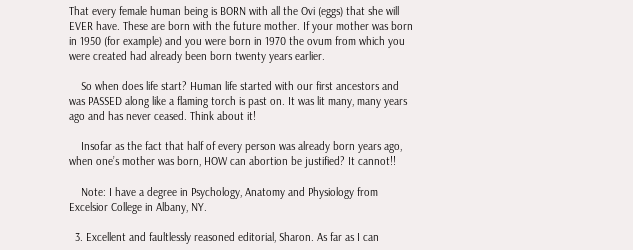That every female human being is BORN with all the Ovi (eggs) that she will EVER have. These are born with the future mother. If your mother was born in 1950 (for example) and you were born in 1970 the ovum from which you were created had already been born twenty years earlier.

    So when does life start? Human life started with our first ancestors and was PASSED along like a flaming torch is past on. It was lit many, many years ago and has never ceased. Think about it!

    Insofar as the fact that half of every person was already born years ago, when one’s mother was born, HOW can abortion be justified? It cannot!!

    Note: I have a degree in Psychology, Anatomy and Physiology from Excelsior College in Albany, NY.

  3. Excellent and faultlessly reasoned editorial, Sharon. As far as I can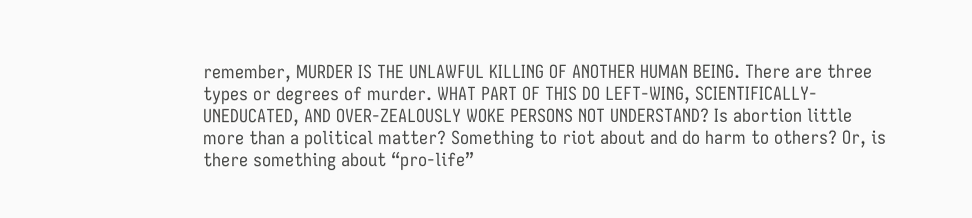remember, MURDER IS THE UNLAWFUL KILLING OF ANOTHER HUMAN BEING. There are three types or degrees of murder. WHAT PART OF THIS DO LEFT-WING, SCIENTIFICALLY-UNEDUCATED, AND OVER-ZEALOUSLY WOKE PERSONS NOT UNDERSTAND? Is abortion little more than a political matter? Something to riot about and do harm to others? Or, is there something about “pro-life”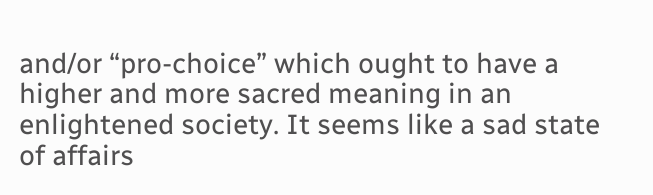and/or “pro-choice” which ought to have a higher and more sacred meaning in an enlightened society. It seems like a sad state of affairs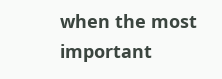when the most important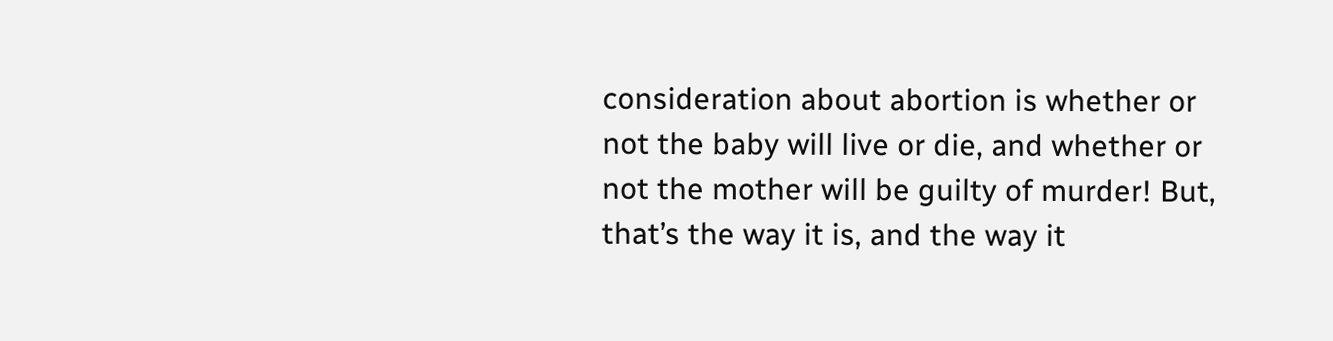consideration about abortion is whether or not the baby will live or die, and whether or not the mother will be guilty of murder! But, that’s the way it is, and the way it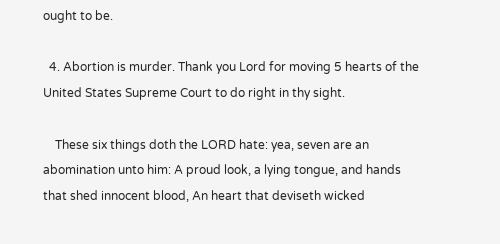ought to be.

  4. Abortion is murder. Thank you Lord for moving 5 hearts of the United States Supreme Court to do right in thy sight.

    These six things doth the LORD hate: yea, seven are an abomination unto him: A proud look, a lying tongue, and hands that shed innocent blood, An heart that deviseth wicked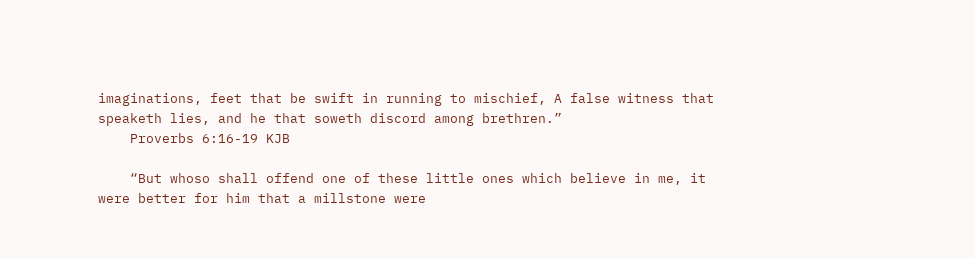imaginations, feet that be swift in running to mischief, A false witness that speaketh lies, and he that soweth discord among brethren.”
    Proverbs 6:16-19 KJB

    “But whoso shall offend one of these little ones which believe in me, it were better for him that a millstone were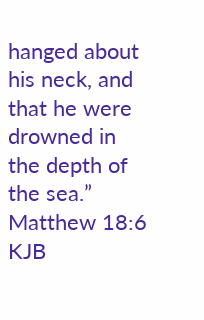hanged about his neck, and that he were drowned in the depth of the sea.” Matthew 18:6 KJB